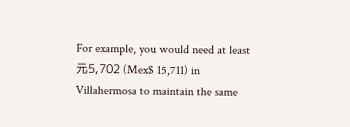For example, you would need at least 元5,702 (Mex$ 15,711) in Villahermosa to maintain the same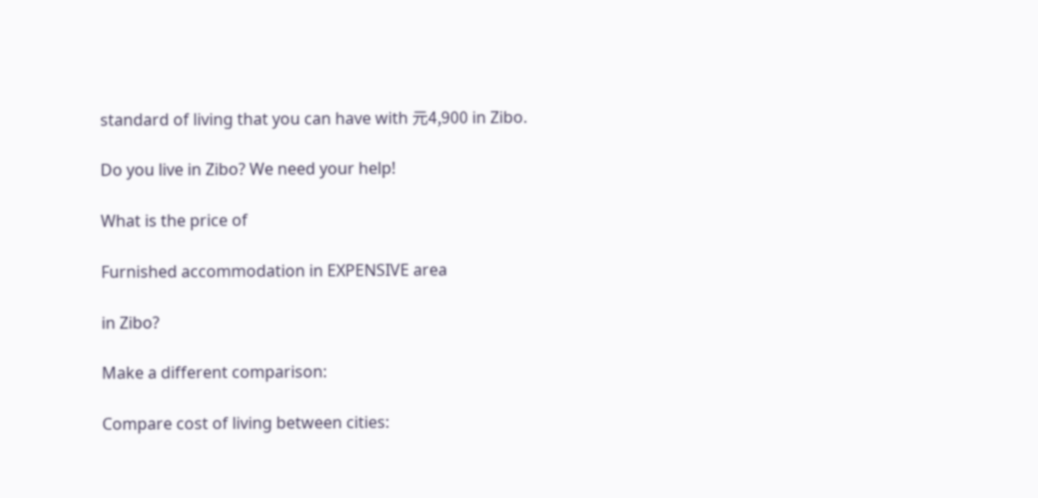standard of living that you can have with 元4,900 in Zibo.

Do you live in Zibo? We need your help!

What is the price of

Furnished accommodation in EXPENSIVE area

in Zibo?

Make a different comparison:

Compare cost of living between cities: